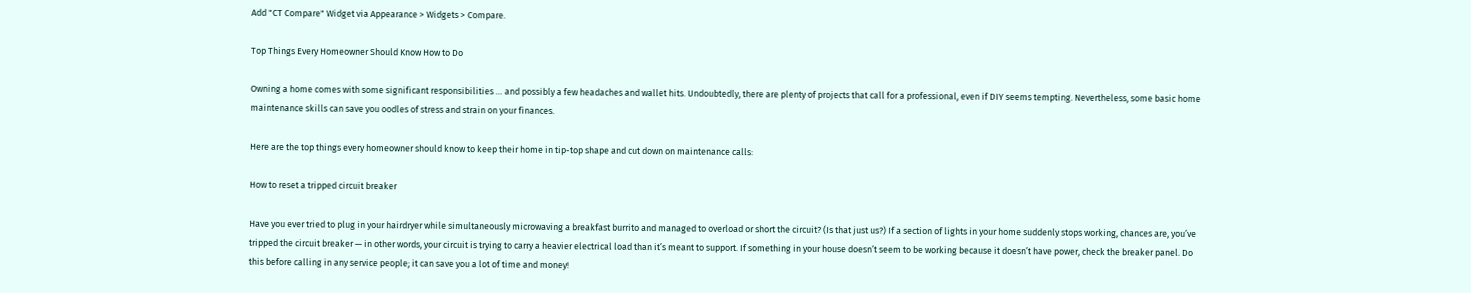Add "CT Compare" Widget via Appearance > Widgets > Compare.

Top Things Every Homeowner Should Know How to Do

Owning a home comes with some significant responsibilities … and possibly a few headaches and wallet hits. Undoubtedly, there are plenty of projects that call for a professional, even if DIY seems tempting. Nevertheless, some basic home maintenance skills can save you oodles of stress and strain on your finances.

Here are the top things every homeowner should know to keep their home in tip-top shape and cut down on maintenance calls:

How to reset a tripped circuit breaker

Have you ever tried to plug in your hairdryer while simultaneously microwaving a breakfast burrito and managed to overload or short the circuit? (Is that just us?) If a section of lights in your home suddenly stops working, chances are, you’ve tripped the circuit breaker — in other words, your circuit is trying to carry a heavier electrical load than it’s meant to support. If something in your house doesn’t seem to be working because it doesn’t have power, check the breaker panel. Do this before calling in any service people; it can save you a lot of time and money!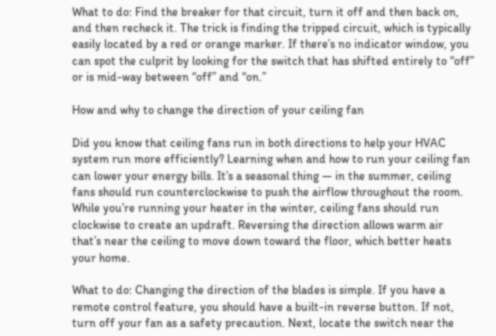What to do: Find the breaker for that circuit, turn it off and then back on, and then recheck it. The trick is finding the tripped circuit, which is typically easily located by a red or orange marker. If there’s no indicator window, you can spot the culprit by looking for the switch that has shifted entirely to “off” or is mid-way between “off” and “on.”

How and why to change the direction of your ceiling fan

Did you know that ceiling fans run in both directions to help your HVAC system run more efficiently? Learning when and how to run your ceiling fan can lower your energy bills. It’s a seasonal thing — in the summer, ceiling fans should run counterclockwise to push the airflow throughout the room. While you’re running your heater in the winter, ceiling fans should run clockwise to create an updraft. Reversing the direction allows warm air that’s near the ceiling to move down toward the floor, which better heats your home.

What to do: Changing the direction of the blades is simple. If you have a remote control feature, you should have a built-in reverse button. If not, turn off your fan as a safety precaution. Next, locate the switch near the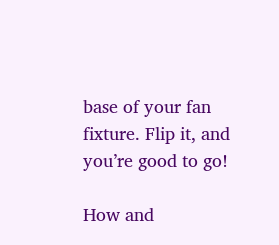base of your fan fixture. Flip it, and you’re good to go!

How and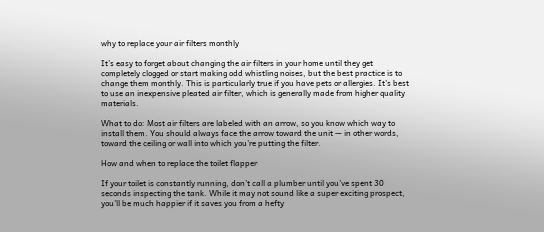why to replace your air filters monthly

It’s easy to forget about changing the air filters in your home until they get completely clogged or start making odd whistling noises, but the best practice is to change them monthly. This is particularly true if you have pets or allergies. It’s best to use an inexpensive pleated air filter, which is generally made from higher quality materials.

What to do: Most air filters are labeled with an arrow, so you know which way to install them. You should always face the arrow toward the unit — in other words, toward the ceiling or wall into which you’re putting the filter.

How and when to replace the toilet flapper

If your toilet is constantly running, don’t call a plumber until you’ve spent 30 seconds inspecting the tank. While it may not sound like a super exciting prospect, you’ll be much happier if it saves you from a hefty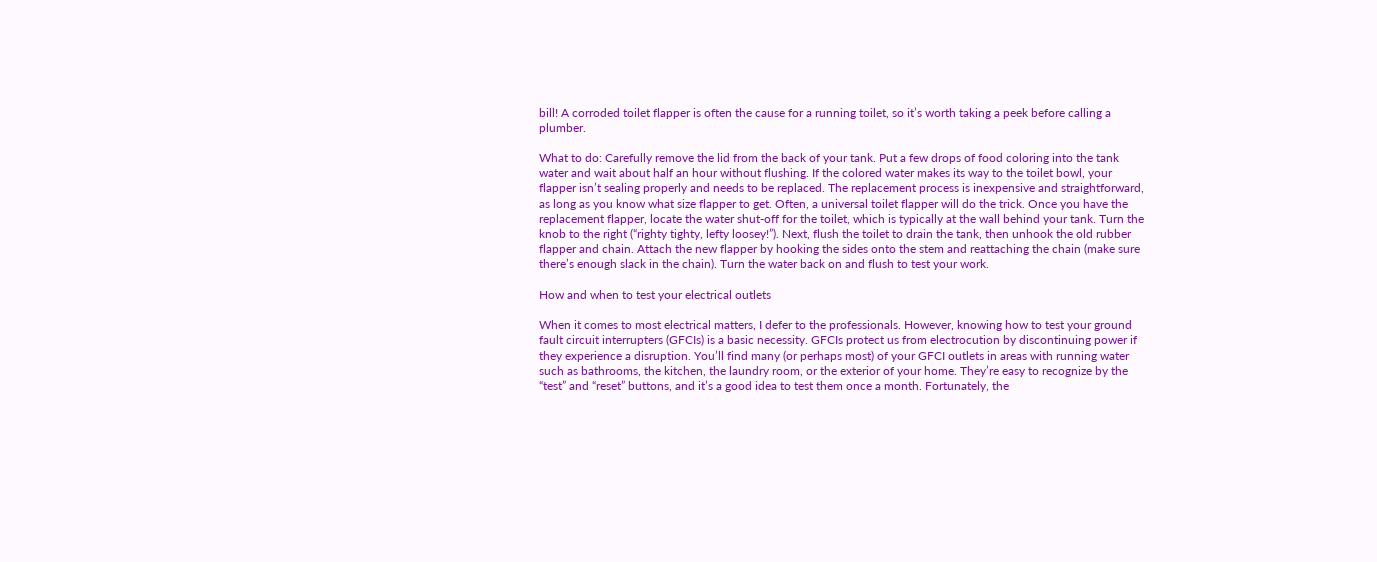bill! A corroded toilet flapper is often the cause for a running toilet, so it’s worth taking a peek before calling a plumber.

What to do: Carefully remove the lid from the back of your tank. Put a few drops of food coloring into the tank water and wait about half an hour without flushing. If the colored water makes its way to the toilet bowl, your flapper isn’t sealing properly and needs to be replaced. The replacement process is inexpensive and straightforward, as long as you know what size flapper to get. Often, a universal toilet flapper will do the trick. Once you have the replacement flapper, locate the water shut-off for the toilet, which is typically at the wall behind your tank. Turn the knob to the right (“righty tighty, lefty loosey!”). Next, flush the toilet to drain the tank, then unhook the old rubber flapper and chain. Attach the new flapper by hooking the sides onto the stem and reattaching the chain (make sure there’s enough slack in the chain). Turn the water back on and flush to test your work.

How and when to test your electrical outlets

When it comes to most electrical matters, I defer to the professionals. However, knowing how to test your ground fault circuit interrupters (GFCIs) is a basic necessity. GFCIs protect us from electrocution by discontinuing power if they experience a disruption. You’ll find many (or perhaps most) of your GFCI outlets in areas with running water such as bathrooms, the kitchen, the laundry room, or the exterior of your home. They’re easy to recognize by the “test” and “reset” buttons, and it’s a good idea to test them once a month. Fortunately, the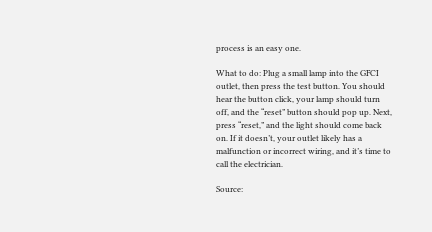process is an easy one.

What to do: Plug a small lamp into the GFCI outlet, then press the test button. You should hear the button click, your lamp should turn off, and the “reset” button should pop up. Next, press “reset,” and the light should come back on. If it doesn’t, your outlet likely has a malfunction or incorrect wiring, and it’s time to call the electrician.

Source: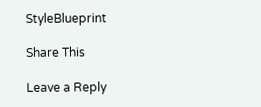StyleBlueprint

Share This

Leave a Reply